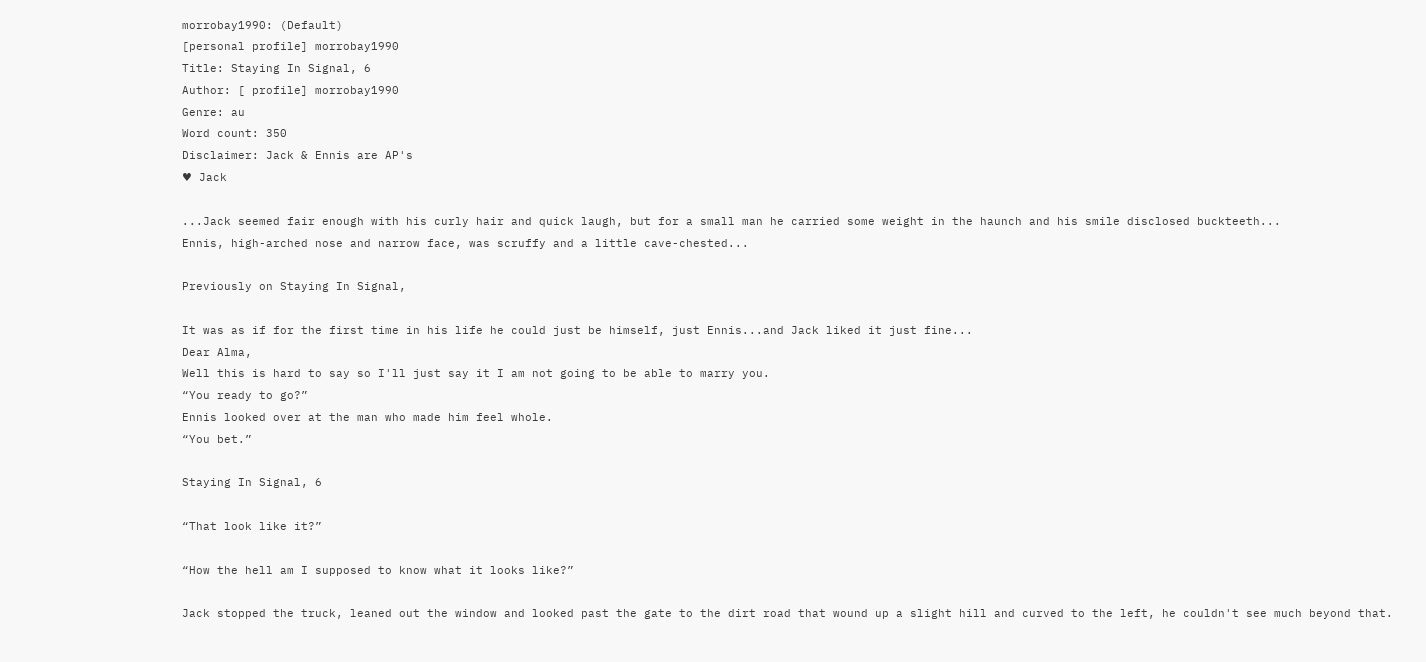morrobay1990: (Default)
[personal profile] morrobay1990
Title: Staying In Signal, 6
Author: [ profile] morrobay1990
Genre: au
Word count: 350
Disclaimer: Jack & Ennis are AP's
♥ Jack

...Jack seemed fair enough with his curly hair and quick laugh, but for a small man he carried some weight in the haunch and his smile disclosed buckteeth...
Ennis, high-arched nose and narrow face, was scruffy and a little cave-chested...

Previously on Staying In Signal,

It was as if for the first time in his life he could just be himself, just Ennis...and Jack liked it just fine...
Dear Alma,
Well this is hard to say so I'll just say it I am not going to be able to marry you.
“You ready to go?”
Ennis looked over at the man who made him feel whole.
“You bet.”

Staying In Signal, 6

“That look like it?”

“How the hell am I supposed to know what it looks like?”

Jack stopped the truck, leaned out the window and looked past the gate to the dirt road that wound up a slight hill and curved to the left, he couldn't see much beyond that.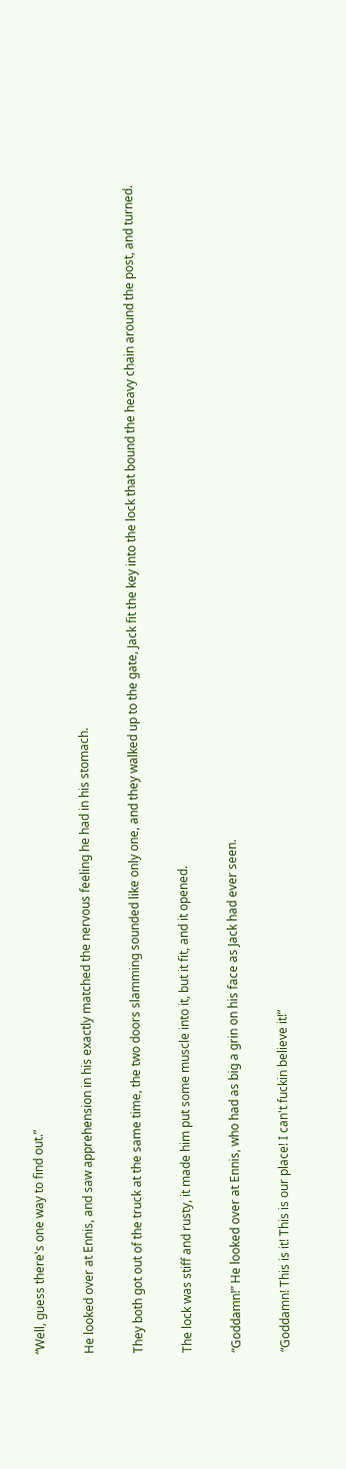“Well, guess there's one way to find out.”

He looked over at Ennis, and saw apprehension in his exactly matched the nervous feeling he had in his stomach.

They both got out of the truck at the same time, the two doors slamming sounded like only one, and they walked up to the gate, Jack fit the key into the lock that bound the heavy chain around the post, and turned.

The lock was stiff and rusty, it made him put some muscle into it, but it fit, and it opened.

“Goddamn!” He looked over at Ennis, who had as big a grin on his face as Jack had ever seen.

“Goddamn! This is it! This is our place! I can't fuckin believe it!”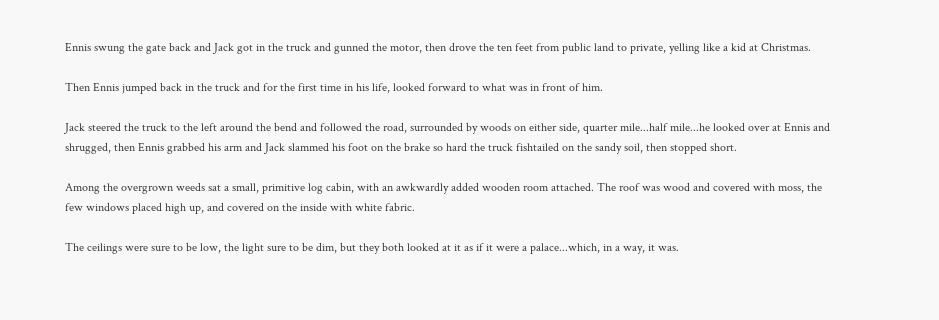Ennis swung the gate back and Jack got in the truck and gunned the motor, then drove the ten feet from public land to private, yelling like a kid at Christmas.

Then Ennis jumped back in the truck and for the first time in his life, looked forward to what was in front of him.

Jack steered the truck to the left around the bend and followed the road, surrounded by woods on either side, quarter mile...half mile...he looked over at Ennis and shrugged, then Ennis grabbed his arm and Jack slammed his foot on the brake so hard the truck fishtailed on the sandy soil, then stopped short.

Among the overgrown weeds sat a small, primitive log cabin, with an awkwardly added wooden room attached. The roof was wood and covered with moss, the few windows placed high up, and covered on the inside with white fabric.

The ceilings were sure to be low, the light sure to be dim, but they both looked at it as if it were a palace...which, in a way, it was.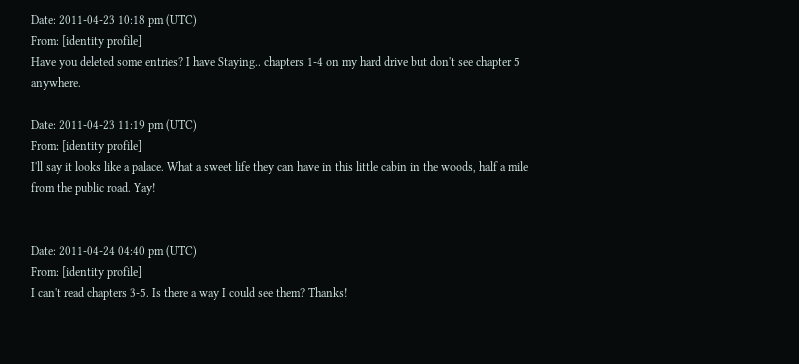Date: 2011-04-23 10:18 pm (UTC)
From: [identity profile]
Have you deleted some entries? I have Staying.. chapters 1-4 on my hard drive but don't see chapter 5 anywhere.

Date: 2011-04-23 11:19 pm (UTC)
From: [identity profile]
I'll say it looks like a palace. What a sweet life they can have in this little cabin in the woods, half a mile from the public road. Yay!


Date: 2011-04-24 04:40 pm (UTC)
From: [identity profile]
I can't read chapters 3-5. Is there a way I could see them? Thanks!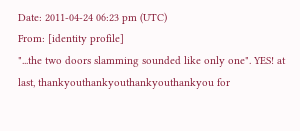Date: 2011-04-24 06:23 pm (UTC)
From: [identity profile]
"...the two doors slamming sounded like only one". YES! at last, thankyouthankyouthankyouthankyou for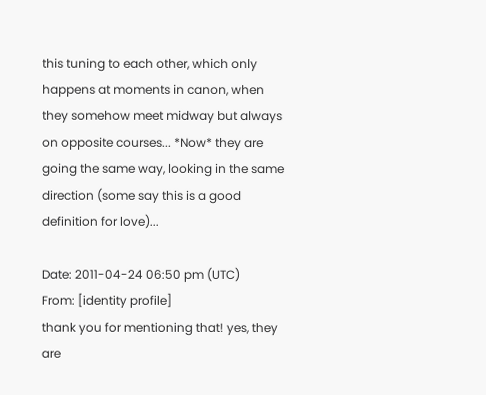this tuning to each other, which only happens at moments in canon, when they somehow meet midway but always on opposite courses... *Now* they are going the same way, looking in the same direction (some say this is a good definition for love)...

Date: 2011-04-24 06:50 pm (UTC)
From: [identity profile]
thank you for mentioning that! yes, they are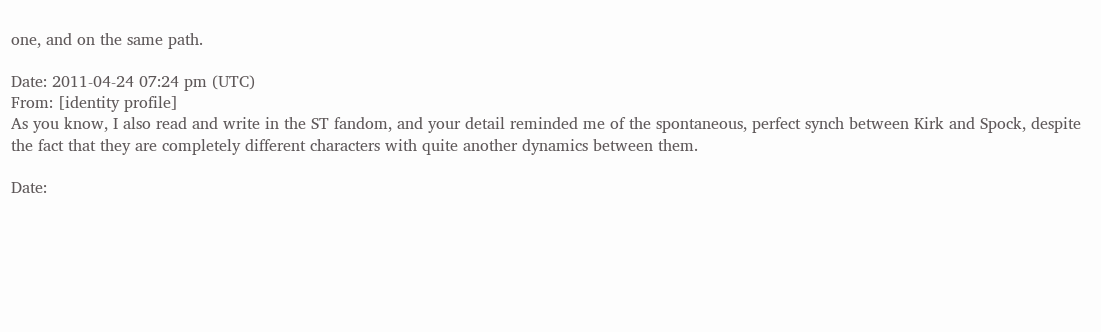one, and on the same path.

Date: 2011-04-24 07:24 pm (UTC)
From: [identity profile]
As you know, I also read and write in the ST fandom, and your detail reminded me of the spontaneous, perfect synch between Kirk and Spock, despite the fact that they are completely different characters with quite another dynamics between them.

Date: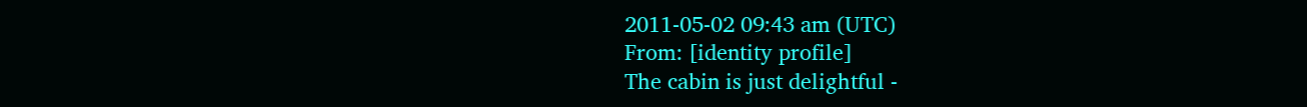2011-05-02 09:43 am (UTC)
From: [identity profile]
The cabin is just delightful -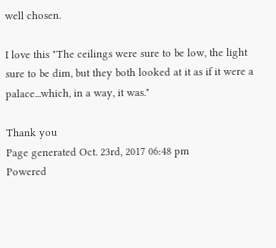well chosen.

I love this "The ceilings were sure to be low, the light sure to be dim, but they both looked at it as if it were a palace...which, in a way, it was."

Thank you
Page generated Oct. 23rd, 2017 06:48 pm
Powered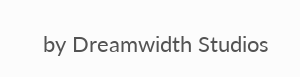by Dreamwidth Studios